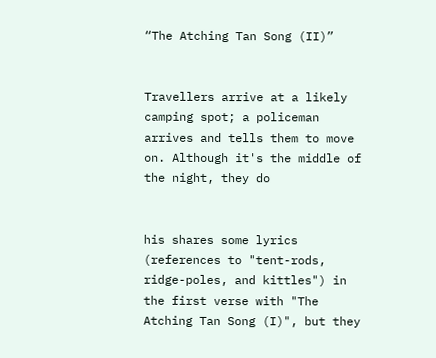“The Atching Tan Song (II)”


Travellers arrive at a likely camping spot; a policeman arrives and tells them to move on. Although it's the middle of the night, they do


his shares some lyrics (references to "tent-rods, ridge-poles, and kittles") in the first verse with "The Atching Tan Song (I)", but they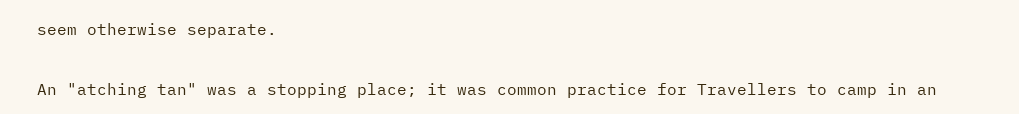seem otherwise separate.

An "atching tan" was a stopping place; it was common practice for Travellers to camp in an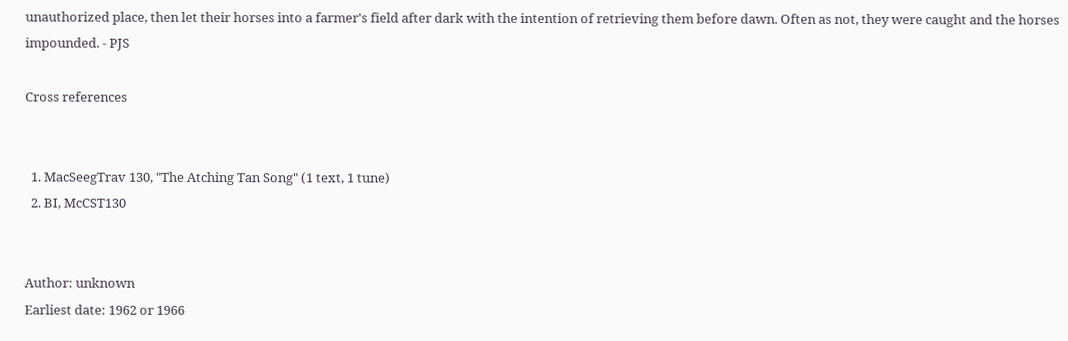unauthorized place, then let their horses into a farmer's field after dark with the intention of retrieving them before dawn. Often as not, they were caught and the horses impounded. - PJS

Cross references


  1. MacSeegTrav 130, "The Atching Tan Song" (1 text, 1 tune)
  2. BI, McCST130


Author: unknown
Earliest date: 1962 or 1966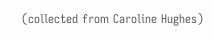(collected from Caroline Hughes)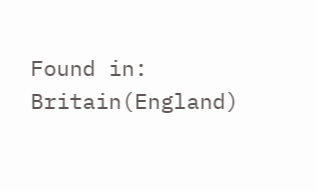Found in: Britain(England)